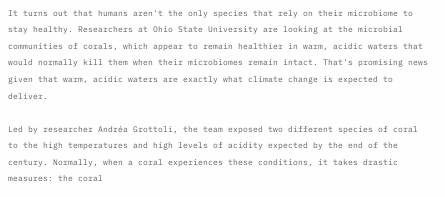It turns out that humans aren't the only species that rely on their microbiome to stay healthy. Researchers at Ohio State University are looking at the microbial communities of corals, which appear to remain healthier in warm, acidic waters that would normally kill them when their microbiomes remain intact. That's promising news given that warm, acidic waters are exactly what climate change is expected to deliver.

Led by researcher Andréa Grottoli, the team exposed two different species of coral to the high temperatures and high levels of acidity expected by the end of the century. Normally, when a coral experiences these conditions, it takes drastic measures: the coral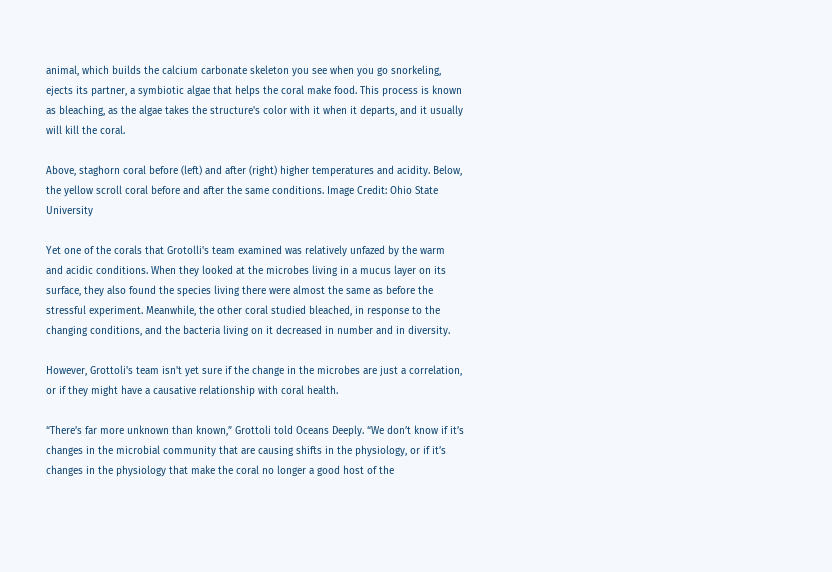animal, which builds the calcium carbonate skeleton you see when you go snorkeling, ejects its partner, a symbiotic algae that helps the coral make food. This process is known as bleaching, as the algae takes the structure's color with it when it departs, and it usually will kill the coral.

Above, staghorn coral before (left) and after (right) higher temperatures and acidity. Below, the yellow scroll coral before and after the same conditions. Image Credit: Ohio State University

Yet one of the corals that Grotolli's team examined was relatively unfazed by the warm and acidic conditions. When they looked at the microbes living in a mucus layer on its surface, they also found the species living there were almost the same as before the stressful experiment. Meanwhile, the other coral studied bleached, in response to the changing conditions, and the bacteria living on it decreased in number and in diversity.

However, Grottoli's team isn't yet sure if the change in the microbes are just a correlation, or if they might have a causative relationship with coral health.

“There’s far more unknown than known,” Grottoli told Oceans Deeply. “We don’t know if it’s changes in the microbial community that are causing shifts in the physiology, or if it’s changes in the physiology that make the coral no longer a good host of the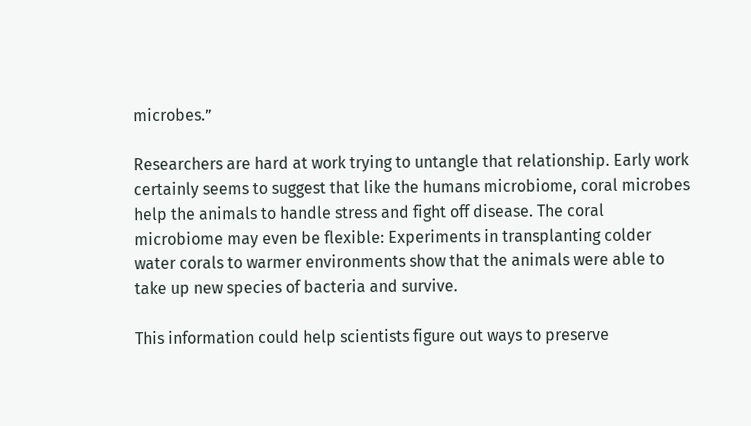microbes.”

Researchers are hard at work trying to untangle that relationship. Early work certainly seems to suggest that like the humans microbiome, coral microbes help the animals to handle stress and fight off disease. The coral microbiome may even be flexible: Experiments in transplanting colder water corals to warmer environments show that the animals were able to take up new species of bacteria and survive.

This information could help scientists figure out ways to preserve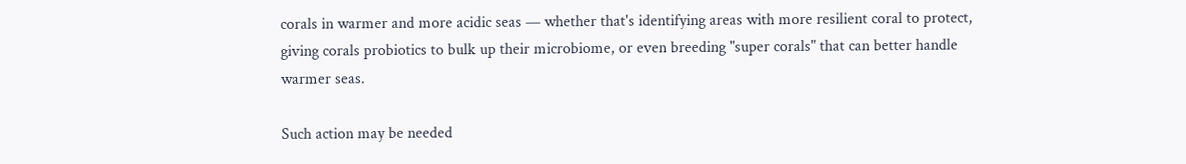corals in warmer and more acidic seas — whether that's identifying areas with more resilient coral to protect, giving corals probiotics to bulk up their microbiome, or even breeding "super corals" that can better handle warmer seas.

Such action may be needed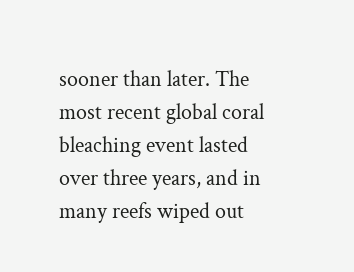sooner than later. The most recent global coral bleaching event lasted over three years, and in many reefs wiped out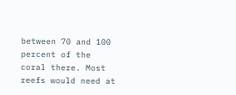between 70 and 100 percent of the coral there. Most reefs would need at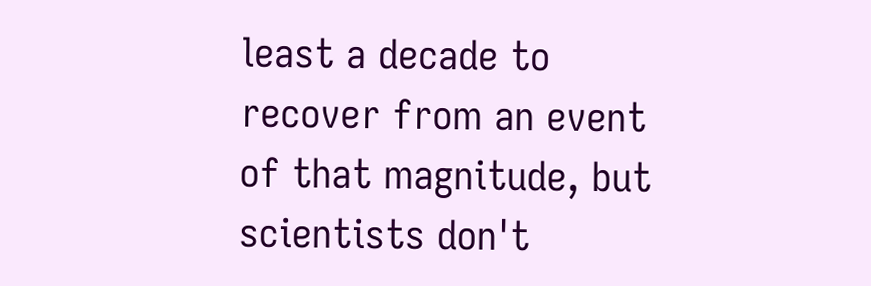least a decade to recover from an event of that magnitude, but scientists don't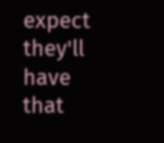expect they'll have that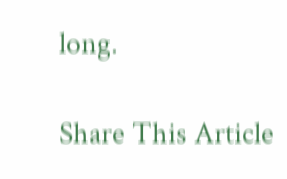long.

Share This Article